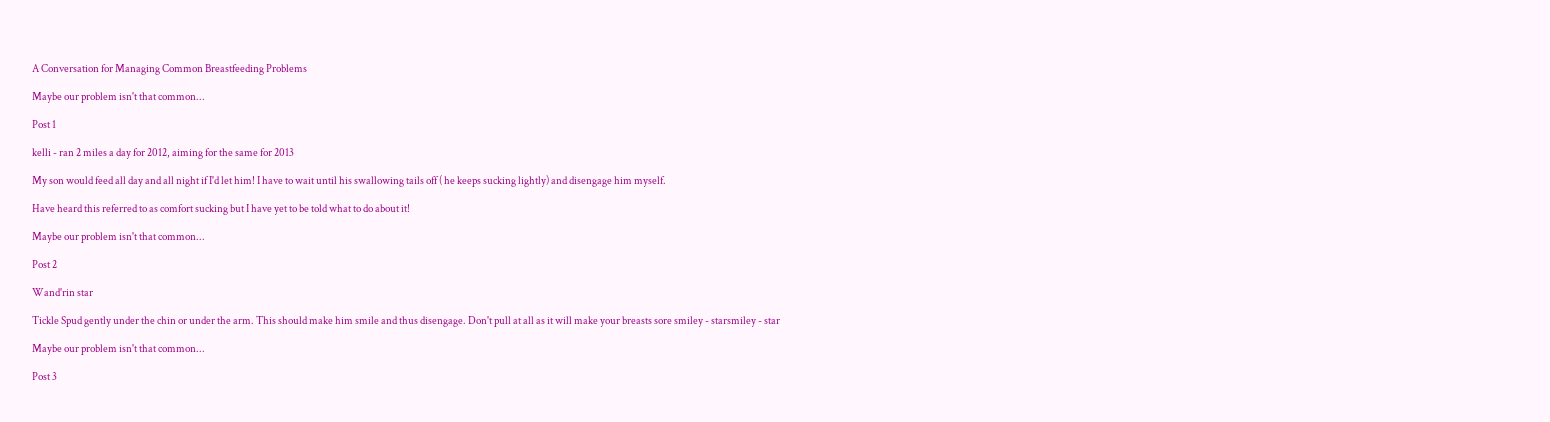A Conversation for Managing Common Breastfeeding Problems

Maybe our problem isn't that common...

Post 1

kelli - ran 2 miles a day for 2012, aiming for the same for 2013

My son would feed all day and all night if I'd let him! I have to wait until his swallowing tails off ( he keeps sucking lightly) and disengage him myself.

Have heard this referred to as comfort sucking but I have yet to be told what to do about it!

Maybe our problem isn't that common...

Post 2

Wand'rin star

Tickle Spud gently under the chin or under the arm. This should make him smile and thus disengage. Don't pull at all as it will make your breasts sore smiley - starsmiley - star

Maybe our problem isn't that common...

Post 3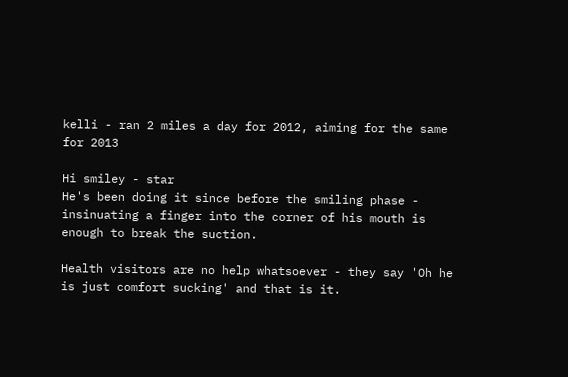kelli - ran 2 miles a day for 2012, aiming for the same for 2013

Hi smiley - star
He's been doing it since before the smiling phase - insinuating a finger into the corner of his mouth is enough to break the suction.

Health visitors are no help whatsoever - they say 'Oh he is just comfort sucking' and that is it.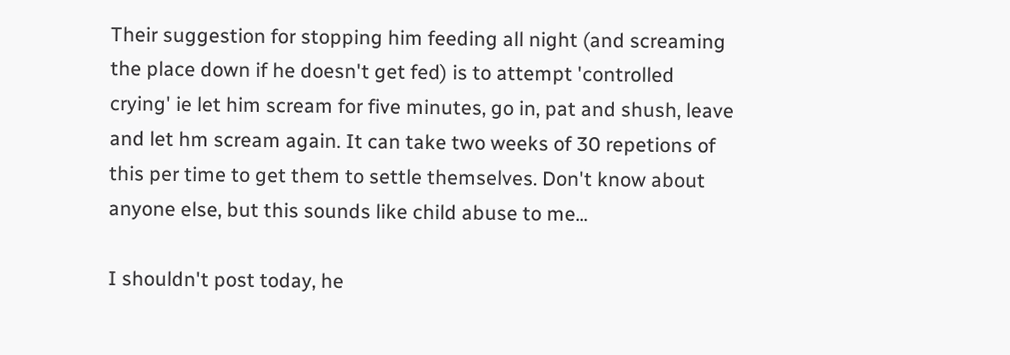Their suggestion for stopping him feeding all night (and screaming the place down if he doesn't get fed) is to attempt 'controlled crying' ie let him scream for five minutes, go in, pat and shush, leave and let hm scream again. It can take two weeks of 30 repetions of this per time to get them to settle themselves. Don't know about anyone else, but this sounds like child abuse to me...

I shouldn't post today, he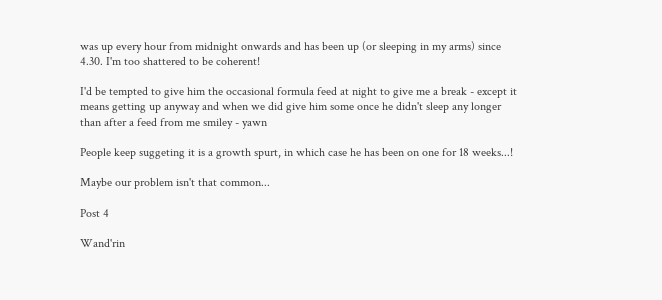was up every hour from midnight onwards and has been up (or sleeping in my arms) since 4.30. I'm too shattered to be coherent!

I'd be tempted to give him the occasional formula feed at night to give me a break - except it means getting up anyway and when we did give him some once he didn't sleep any longer than after a feed from me smiley - yawn

People keep suggeting it is a growth spurt, in which case he has been on one for 18 weeks...!

Maybe our problem isn't that common...

Post 4

Wand'rin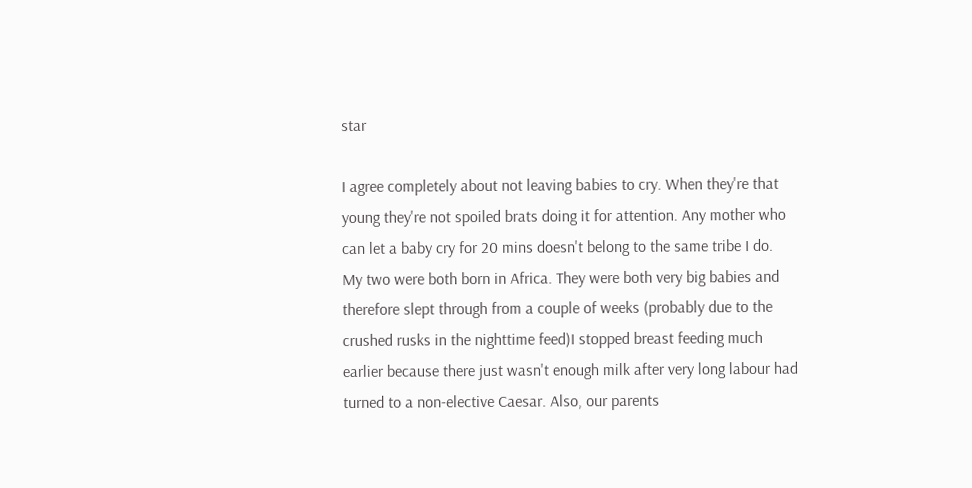star

I agree completely about not leaving babies to cry. When they're that young they're not spoiled brats doing it for attention. Any mother who can let a baby cry for 20 mins doesn't belong to the same tribe I do.
My two were both born in Africa. They were both very big babies and therefore slept through from a couple of weeks (probably due to the crushed rusks in the nighttime feed)I stopped breast feeding much earlier because there just wasn't enough milk after very long labour had turned to a non-elective Caesar. Also, our parents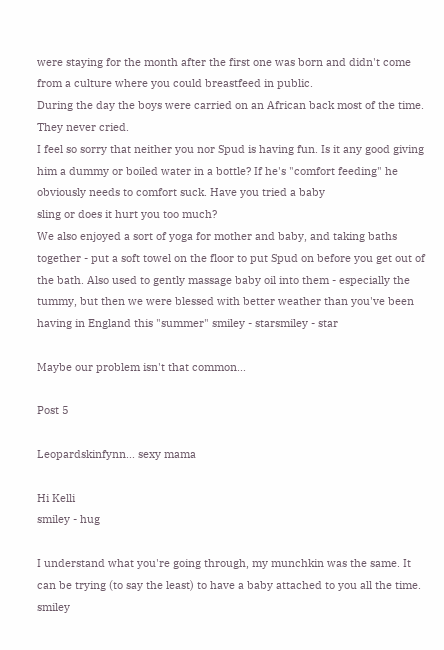were staying for the month after the first one was born and didn't come from a culture where you could breastfeed in public.
During the day the boys were carried on an African back most of the time. They never cried.
I feel so sorry that neither you nor Spud is having fun. Is it any good giving him a dummy or boiled water in a bottle? If he's "comfort feeding" he obviously needs to comfort suck. Have you tried a baby
sling or does it hurt you too much?
We also enjoyed a sort of yoga for mother and baby, and taking baths together - put a soft towel on the floor to put Spud on before you get out of the bath. Also used to gently massage baby oil into them - especially the tummy, but then we were blessed with better weather than you've been having in England this "summer" smiley - starsmiley - star

Maybe our problem isn't that common...

Post 5

Leopardskinfynn... sexy mama

Hi Kelli
smiley - hug

I understand what you're going through, my munchkin was the same. It can be trying (to say the least) to have a baby attached to you all the time. smiley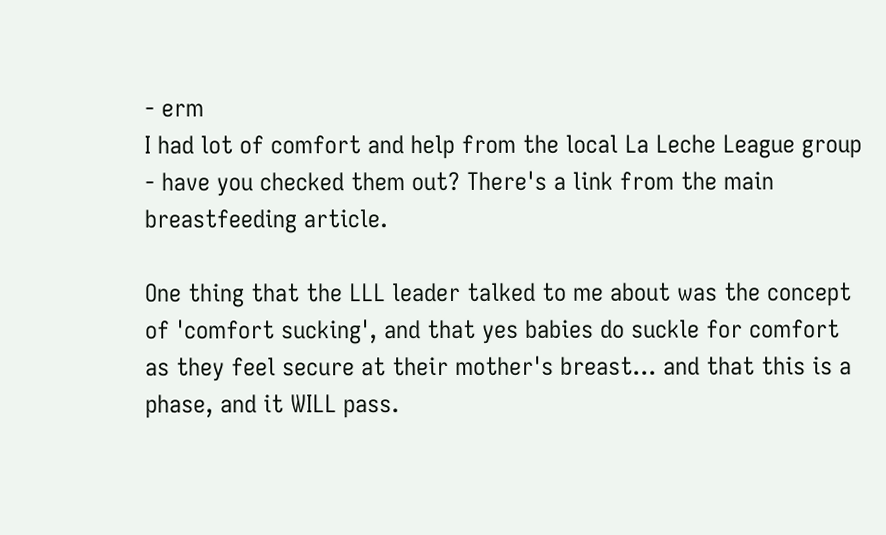- erm
I had lot of comfort and help from the local La Leche League group - have you checked them out? There's a link from the main breastfeeding article.

One thing that the LLL leader talked to me about was the concept of 'comfort sucking', and that yes babies do suckle for comfort as they feel secure at their mother's breast... and that this is a phase, and it WILL pass.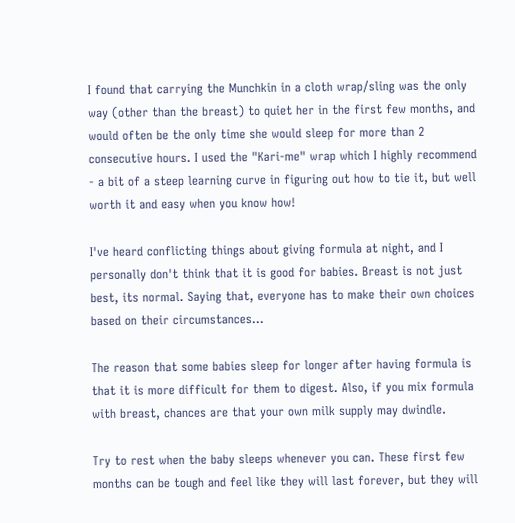I found that carrying the Munchkin in a cloth wrap/sling was the only way (other than the breast) to quiet her in the first few months, and would often be the only time she would sleep for more than 2 consecutive hours. I used the "Kari-me" wrap which I highly recommend - a bit of a steep learning curve in figuring out how to tie it, but well worth it and easy when you know how!

I've heard conflicting things about giving formula at night, and I personally don't think that it is good for babies. Breast is not just best, its normal. Saying that, everyone has to make their own choices based on their circumstances...

The reason that some babies sleep for longer after having formula is that it is more difficult for them to digest. Also, if you mix formula with breast, chances are that your own milk supply may dwindle.

Try to rest when the baby sleeps whenever you can. These first few months can be tough and feel like they will last forever, but they will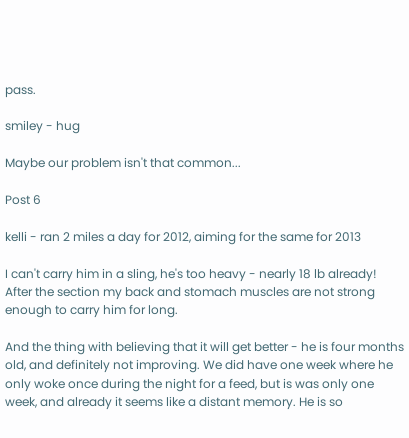pass.

smiley - hug

Maybe our problem isn't that common...

Post 6

kelli - ran 2 miles a day for 2012, aiming for the same for 2013

I can't carry him in a sling, he's too heavy - nearly 18 lb already! After the section my back and stomach muscles are not strong enough to carry him for long.

And the thing with believing that it will get better - he is four months old, and definitely not improving. We did have one week where he only woke once during the night for a feed, but is was only one week, and already it seems like a distant memory. He is so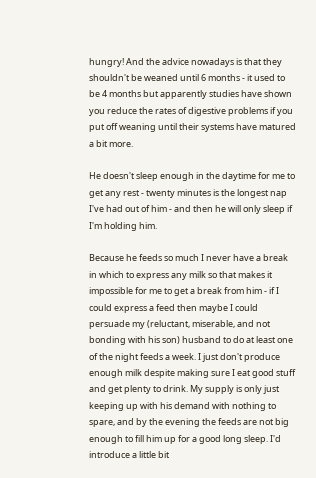hungry! And the advice nowadays is that they shouldn't be weaned until 6 months - it used to be 4 months but apparently studies have shown you reduce the rates of digestive problems if you put off weaning until their systems have matured a bit more.

He doesn't sleep enough in the daytime for me to get any rest - twenty minutes is the longest nap I've had out of him - and then he will only sleep if I'm holding him.

Because he feeds so much I never have a break in which to express any milk so that makes it impossible for me to get a break from him - if I could express a feed then maybe I could persuade my (reluctant, miserable, and not bonding with his son) husband to do at least one of the night feeds a week. I just don't produce enough milk despite making sure I eat good stuff and get plenty to drink. My supply is only just keeping up with his demand with nothing to spare, and by the evening the feeds are not big enough to fill him up for a good long sleep. I'd introduce a little bit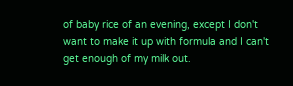of baby rice of an evening, except I don't want to make it up with formula and I can't get enough of my milk out.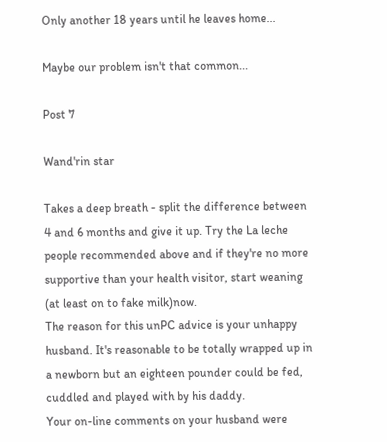Only another 18 years until he leaves home...

Maybe our problem isn't that common...

Post 7

Wand'rin star

Takes a deep breath - split the difference between 4 and 6 months and give it up. Try the La leche people recommended above and if they're no more supportive than your health visitor, start weaning (at least on to fake milk)now.
The reason for this unPC advice is your unhappy husband. It's reasonable to be totally wrapped up in a newborn but an eighteen pounder could be fed, cuddled and played with by his daddy.
Your on-line comments on your husband were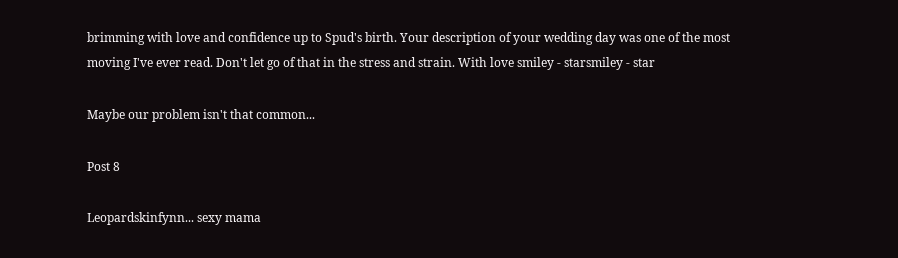brimming with love and confidence up to Spud's birth. Your description of your wedding day was one of the most moving I've ever read. Don't let go of that in the stress and strain. With love smiley - starsmiley - star

Maybe our problem isn't that common...

Post 8

Leopardskinfynn... sexy mama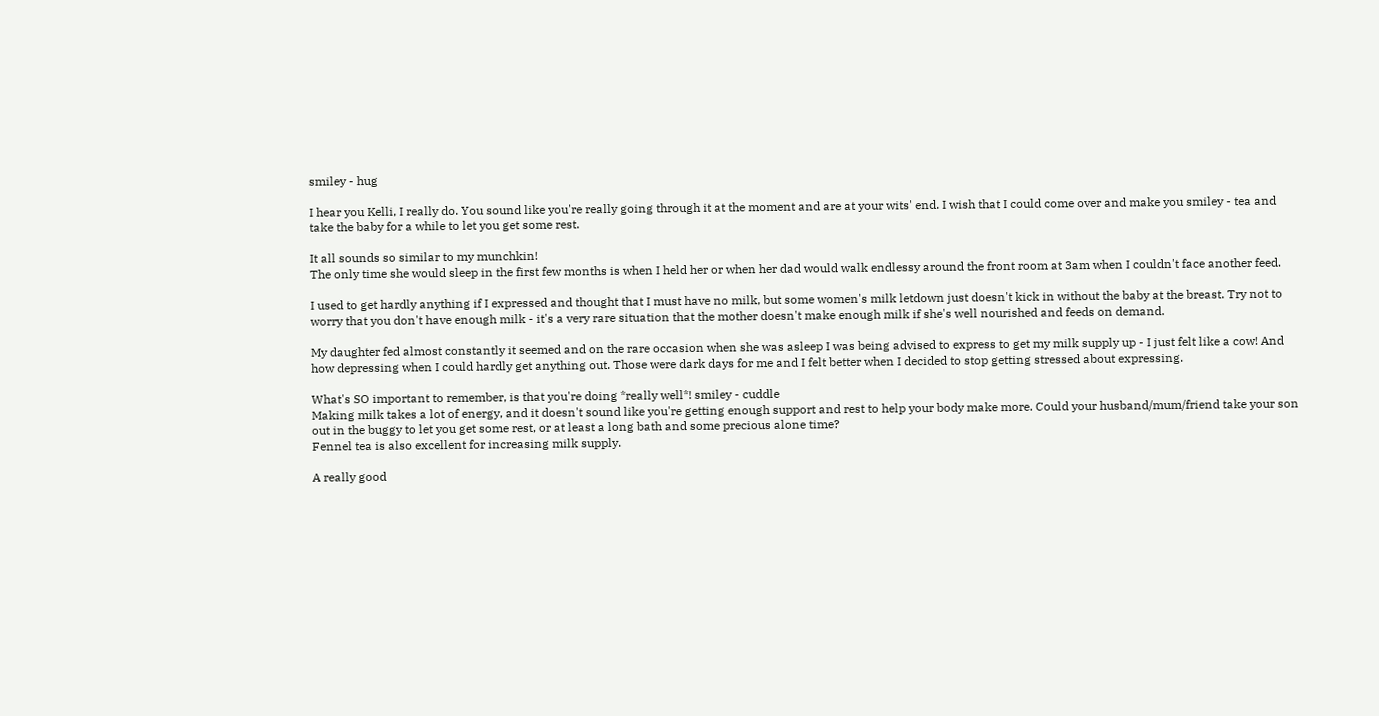smiley - hug

I hear you Kelli, I really do. You sound like you're really going through it at the moment and are at your wits' end. I wish that I could come over and make you smiley - tea and take the baby for a while to let you get some rest.

It all sounds so similar to my munchkin!
The only time she would sleep in the first few months is when I held her or when her dad would walk endlessy around the front room at 3am when I couldn't face another feed.

I used to get hardly anything if I expressed and thought that I must have no milk, but some women's milk letdown just doesn't kick in without the baby at the breast. Try not to worry that you don't have enough milk - it's a very rare situation that the mother doesn't make enough milk if she's well nourished and feeds on demand.

My daughter fed almost constantly it seemed and on the rare occasion when she was asleep I was being advised to express to get my milk supply up - I just felt like a cow! And how depressing when I could hardly get anything out. Those were dark days for me and I felt better when I decided to stop getting stressed about expressing.

What's SO important to remember, is that you're doing *really well*! smiley - cuddle
Making milk takes a lot of energy, and it doesn't sound like you're getting enough support and rest to help your body make more. Could your husband/mum/friend take your son out in the buggy to let you get some rest, or at least a long bath and some precious alone time?
Fennel tea is also excellent for increasing milk supply.

A really good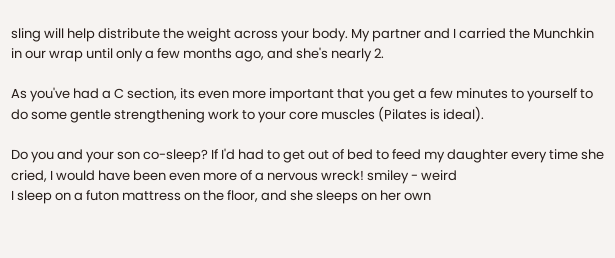sling will help distribute the weight across your body. My partner and I carried the Munchkin in our wrap until only a few months ago, and she's nearly 2.

As you've had a C section, its even more important that you get a few minutes to yourself to do some gentle strengthening work to your core muscles (Pilates is ideal).

Do you and your son co-sleep? If I'd had to get out of bed to feed my daughter every time she cried, I would have been even more of a nervous wreck! smiley - weird
I sleep on a futon mattress on the floor, and she sleeps on her own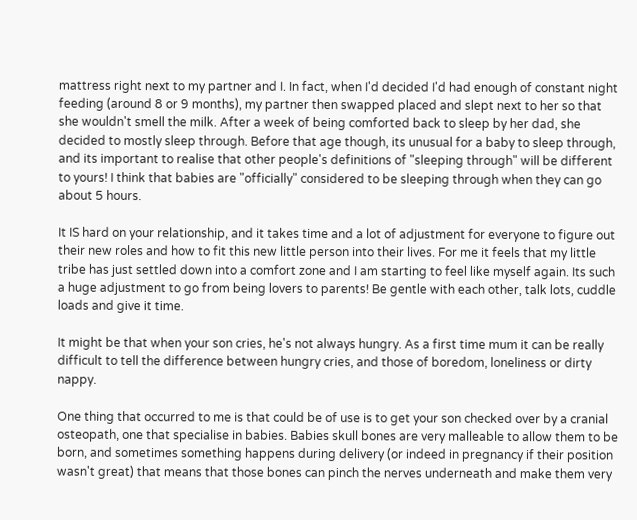mattress right next to my partner and I. In fact, when I'd decided I'd had enough of constant night feeding (around 8 or 9 months), my partner then swapped placed and slept next to her so that she wouldn't smell the milk. After a week of being comforted back to sleep by her dad, she decided to mostly sleep through. Before that age though, its unusual for a baby to sleep through, and its important to realise that other people's definitions of "sleeping through" will be different to yours! I think that babies are "officially" considered to be sleeping through when they can go about 5 hours.

It IS hard on your relationship, and it takes time and a lot of adjustment for everyone to figure out their new roles and how to fit this new little person into their lives. For me it feels that my little tribe has just settled down into a comfort zone and I am starting to feel like myself again. Its such a huge adjustment to go from being lovers to parents! Be gentle with each other, talk lots, cuddle loads and give it time.

It might be that when your son cries, he's not always hungry. As a first time mum it can be really difficult to tell the difference between hungry cries, and those of boredom, loneliness or dirty nappy.

One thing that occurred to me is that could be of use is to get your son checked over by a cranial osteopath, one that specialise in babies. Babies skull bones are very malleable to allow them to be born, and sometimes something happens during delivery (or indeed in pregnancy if their position wasn't great) that means that those bones can pinch the nerves underneath and make them very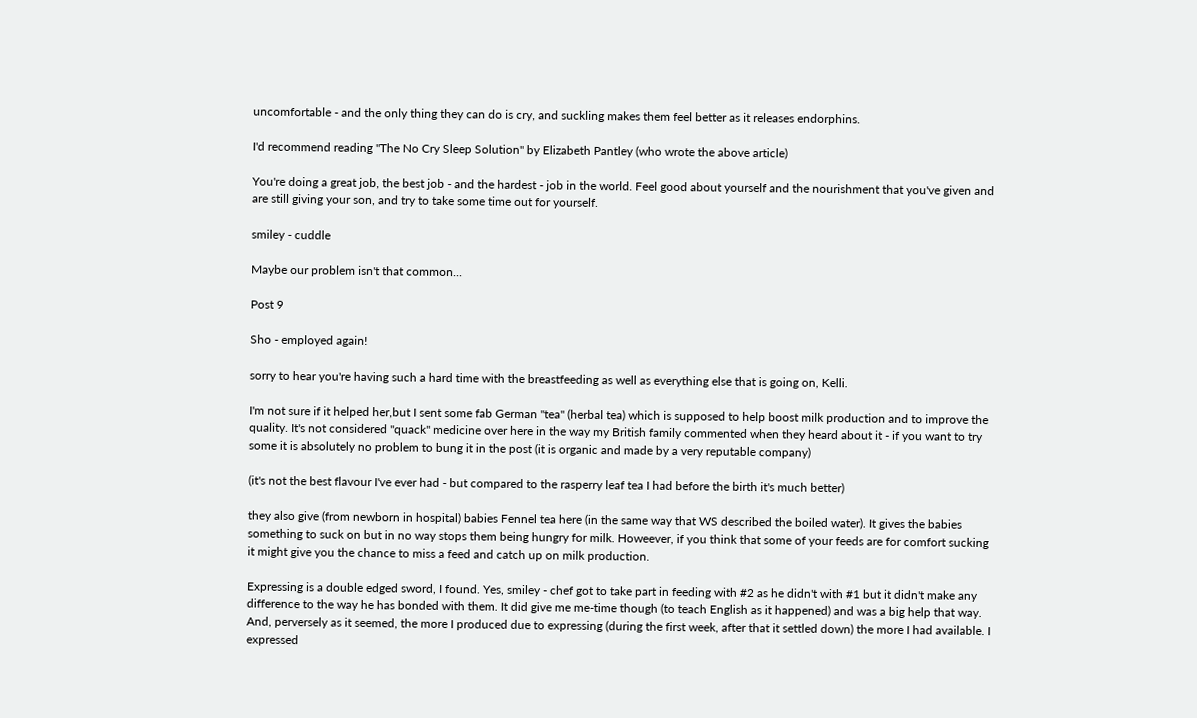uncomfortable - and the only thing they can do is cry, and suckling makes them feel better as it releases endorphins.

I'd recommend reading "The No Cry Sleep Solution" by Elizabeth Pantley (who wrote the above article)

You're doing a great job, the best job - and the hardest - job in the world. Feel good about yourself and the nourishment that you've given and are still giving your son, and try to take some time out for yourself.

smiley - cuddle

Maybe our problem isn't that common...

Post 9

Sho - employed again!

sorry to hear you're having such a hard time with the breastfeeding as well as everything else that is going on, Kelli.

I'm not sure if it helped her,but I sent some fab German "tea" (herbal tea) which is supposed to help boost milk production and to improve the quality. It's not considered "quack" medicine over here in the way my British family commented when they heard about it - if you want to try some it is absolutely no problem to bung it in the post (it is organic and made by a very reputable company)

(it's not the best flavour I've ever had - but compared to the rasperry leaf tea I had before the birth it's much better)

they also give (from newborn in hospital) babies Fennel tea here (in the same way that WS described the boiled water). It gives the babies something to suck on but in no way stops them being hungry for milk. Howeever, if you think that some of your feeds are for comfort sucking it might give you the chance to miss a feed and catch up on milk production.

Expressing is a double edged sword, I found. Yes, smiley - chef got to take part in feeding with #2 as he didn't with #1 but it didn't make any difference to the way he has bonded with them. It did give me me-time though (to teach English as it happened) and was a big help that way. And, perversely as it seemed, the more I produced due to expressing (during the first week, after that it settled down) the more I had available. I expressed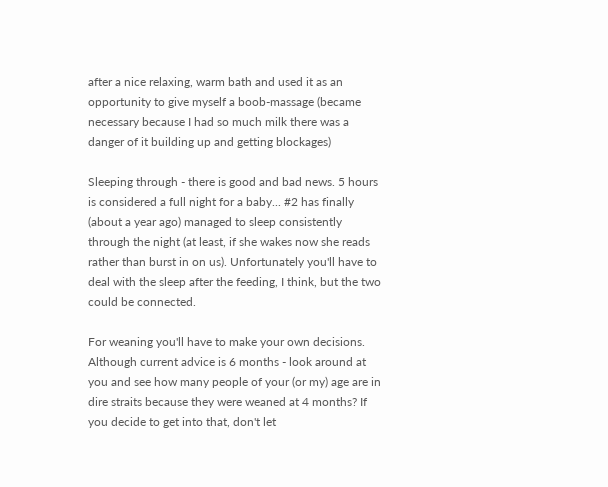after a nice relaxing, warm bath and used it as an opportunity to give myself a boob-massage (became necessary because I had so much milk there was a danger of it building up and getting blockages)

Sleeping through - there is good and bad news. 5 hours is considered a full night for a baby... #2 has finally (about a year ago) managed to sleep consistently through the night (at least, if she wakes now she reads rather than burst in on us). Unfortunately you'll have to deal with the sleep after the feeding, I think, but the two could be connected.

For weaning you'll have to make your own decisions. Although current advice is 6 months - look around at you and see how many people of your (or my) age are in dire straits because they were weaned at 4 months? If you decide to get into that, don't let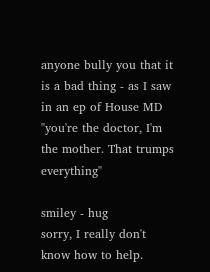anyone bully you that it is a bad thing - as I saw in an ep of House MD "you're the doctor, I'm the mother. That trumps everything"

smiley - hug
sorry, I really don't know how to help.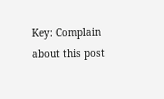Key: Complain about this post